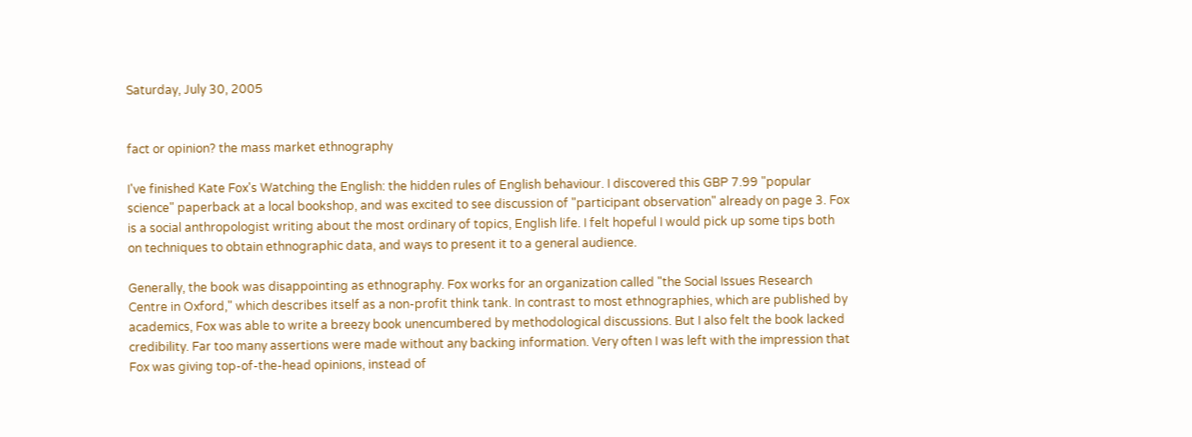Saturday, July 30, 2005


fact or opinion? the mass market ethnography

I've finished Kate Fox's Watching the English: the hidden rules of English behaviour. I discovered this GBP 7.99 "popular science" paperback at a local bookshop, and was excited to see discussion of "participant observation" already on page 3. Fox is a social anthropologist writing about the most ordinary of topics, English life. I felt hopeful I would pick up some tips both on techniques to obtain ethnographic data, and ways to present it to a general audience.

Generally, the book was disappointing as ethnography. Fox works for an organization called "the Social Issues Research Centre in Oxford," which describes itself as a non-profit think tank. In contrast to most ethnographies, which are published by academics, Fox was able to write a breezy book unencumbered by methodological discussions. But I also felt the book lacked credibility. Far too many assertions were made without any backing information. Very often I was left with the impression that Fox was giving top-of-the-head opinions, instead of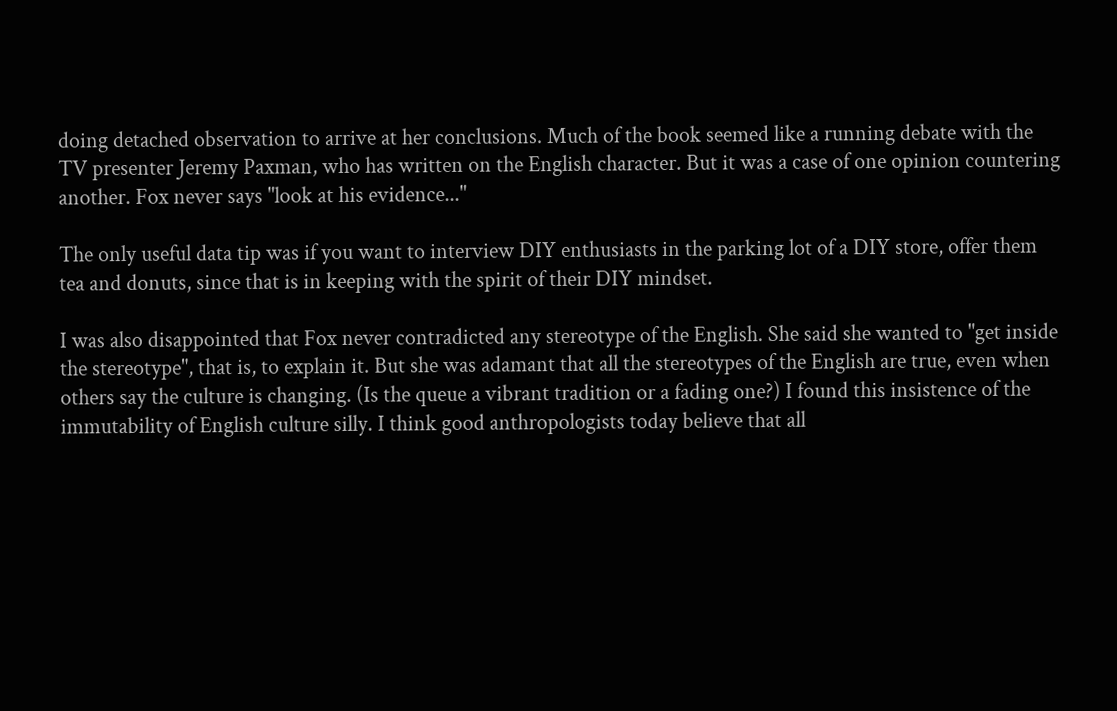doing detached observation to arrive at her conclusions. Much of the book seemed like a running debate with the TV presenter Jeremy Paxman, who has written on the English character. But it was a case of one opinion countering another. Fox never says "look at his evidence..."

The only useful data tip was if you want to interview DIY enthusiasts in the parking lot of a DIY store, offer them tea and donuts, since that is in keeping with the spirit of their DIY mindset.

I was also disappointed that Fox never contradicted any stereotype of the English. She said she wanted to "get inside the stereotype", that is, to explain it. But she was adamant that all the stereotypes of the English are true, even when others say the culture is changing. (Is the queue a vibrant tradition or a fading one?) I found this insistence of the immutability of English culture silly. I think good anthropologists today believe that all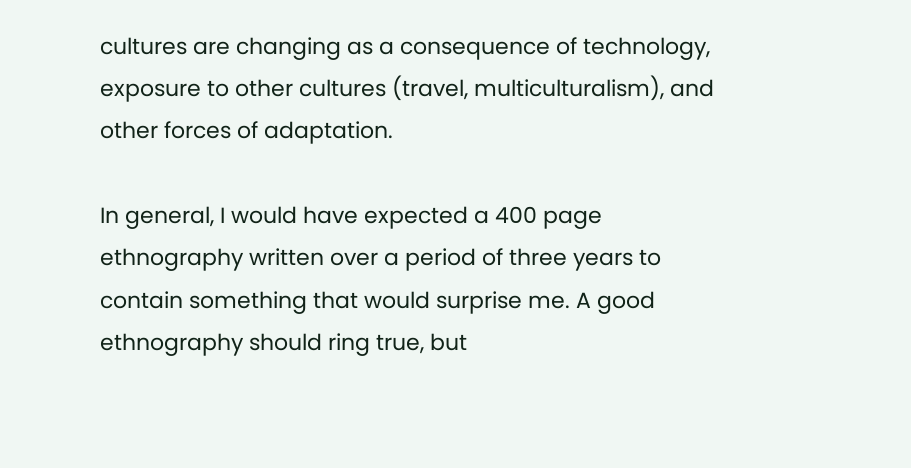cultures are changing as a consequence of technology, exposure to other cultures (travel, multiculturalism), and other forces of adaptation.

In general, I would have expected a 400 page ethnography written over a period of three years to contain something that would surprise me. A good ethnography should ring true, but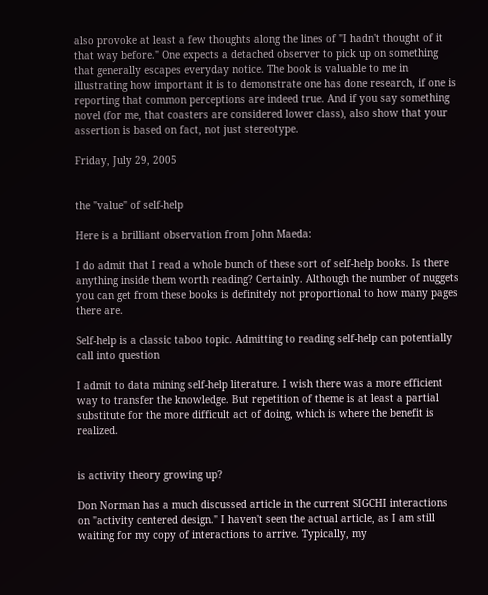also provoke at least a few thoughts along the lines of "I hadn't thought of it that way before." One expects a detached observer to pick up on something that generally escapes everyday notice. The book is valuable to me in illustrating how important it is to demonstrate one has done research, if one is reporting that common perceptions are indeed true. And if you say something novel (for me, that coasters are considered lower class), also show that your assertion is based on fact, not just stereotype.

Friday, July 29, 2005


the "value" of self-help

Here is a brilliant observation from John Maeda:

I do admit that I read a whole bunch of these sort of self-help books. Is there anything inside them worth reading? Certainly. Although the number of nuggets you can get from these books is definitely not proportional to how many pages there are.

Self-help is a classic taboo topic. Admitting to reading self-help can potentially call into question

I admit to data mining self-help literature. I wish there was a more efficient way to transfer the knowledge. But repetition of theme is at least a partial substitute for the more difficult act of doing, which is where the benefit is realized.


is activity theory growing up?

Don Norman has a much discussed article in the current SIGCHI interactions on "activity centered design." I haven't seen the actual article, as I am still waiting for my copy of interactions to arrive. Typically, my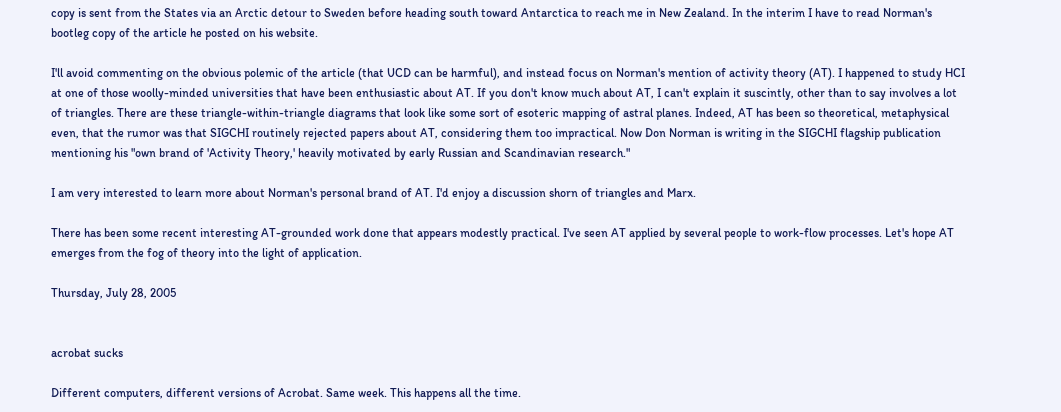copy is sent from the States via an Arctic detour to Sweden before heading south toward Antarctica to reach me in New Zealand. In the interim I have to read Norman's bootleg copy of the article he posted on his website.

I'll avoid commenting on the obvious polemic of the article (that UCD can be harmful), and instead focus on Norman's mention of activity theory (AT). I happened to study HCI at one of those woolly-minded universities that have been enthusiastic about AT. If you don't know much about AT, I can't explain it suscintly, other than to say involves a lot of triangles. There are these triangle-within-triangle diagrams that look like some sort of esoteric mapping of astral planes. Indeed, AT has been so theoretical, metaphysical even, that the rumor was that SIGCHI routinely rejected papers about AT, considering them too impractical. Now Don Norman is writing in the SIGCHI flagship publication mentioning his "own brand of 'Activity Theory,' heavily motivated by early Russian and Scandinavian research."

I am very interested to learn more about Norman's personal brand of AT. I'd enjoy a discussion shorn of triangles and Marx.

There has been some recent interesting AT-grounded work done that appears modestly practical. I've seen AT applied by several people to work-flow processes. Let's hope AT emerges from the fog of theory into the light of application.

Thursday, July 28, 2005


acrobat sucks

Different computers, different versions of Acrobat. Same week. This happens all the time.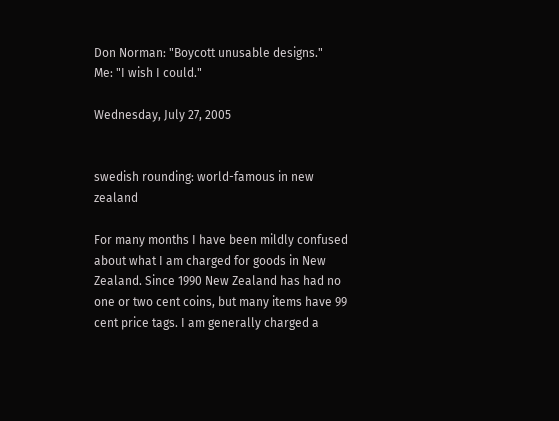Don Norman: "Boycott unusable designs."
Me: "I wish I could."

Wednesday, July 27, 2005


swedish rounding: world-famous in new zealand

For many months I have been mildly confused about what I am charged for goods in New Zealand. Since 1990 New Zealand has had no one or two cent coins, but many items have 99 cent price tags. I am generally charged a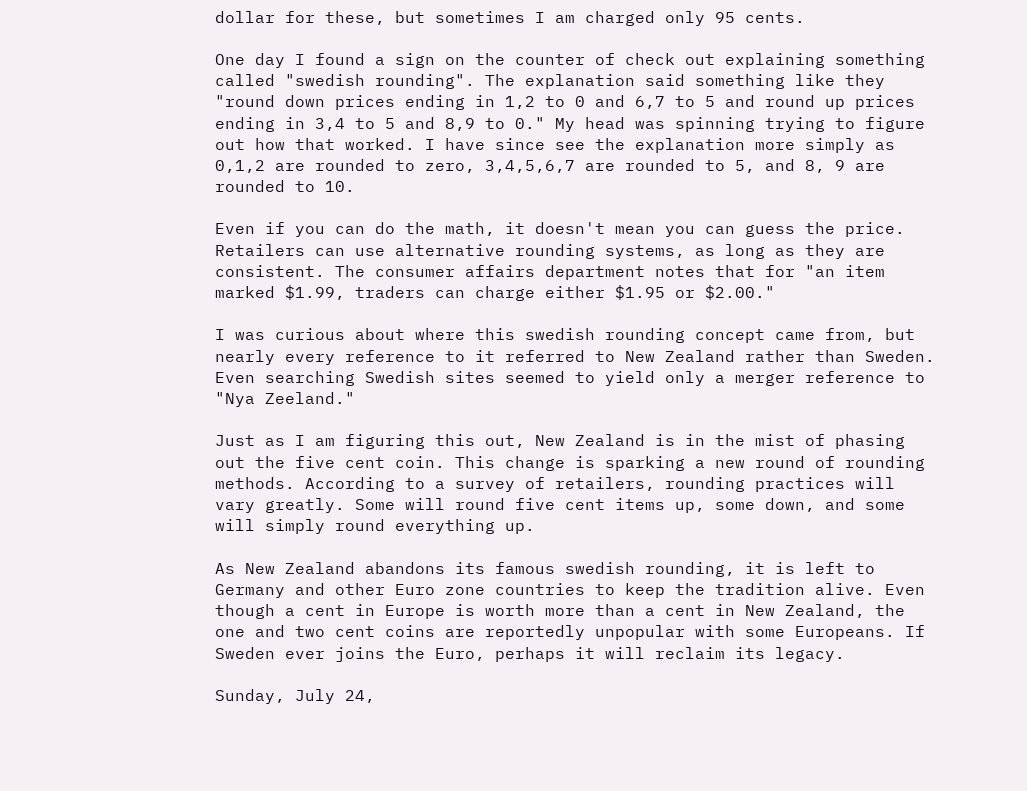dollar for these, but sometimes I am charged only 95 cents.

One day I found a sign on the counter of check out explaining something called "swedish rounding". The explanation said something like they "round down prices ending in 1,2 to 0 and 6,7 to 5 and round up prices ending in 3,4 to 5 and 8,9 to 0." My head was spinning trying to figure out how that worked. I have since see the explanation more simply as 0,1,2 are rounded to zero, 3,4,5,6,7 are rounded to 5, and 8, 9 are rounded to 10.

Even if you can do the math, it doesn't mean you can guess the price. Retailers can use alternative rounding systems, as long as they are consistent. The consumer affairs department notes that for "an item marked $1.99, traders can charge either $1.95 or $2.00."

I was curious about where this swedish rounding concept came from, but nearly every reference to it referred to New Zealand rather than Sweden. Even searching Swedish sites seemed to yield only a merger reference to "Nya Zeeland."

Just as I am figuring this out, New Zealand is in the mist of phasing out the five cent coin. This change is sparking a new round of rounding methods. According to a survey of retailers, rounding practices will vary greatly. Some will round five cent items up, some down, and some will simply round everything up.

As New Zealand abandons its famous swedish rounding, it is left to Germany and other Euro zone countries to keep the tradition alive. Even though a cent in Europe is worth more than a cent in New Zealand, the one and two cent coins are reportedly unpopular with some Europeans. If Sweden ever joins the Euro, perhaps it will reclaim its legacy.

Sunday, July 24,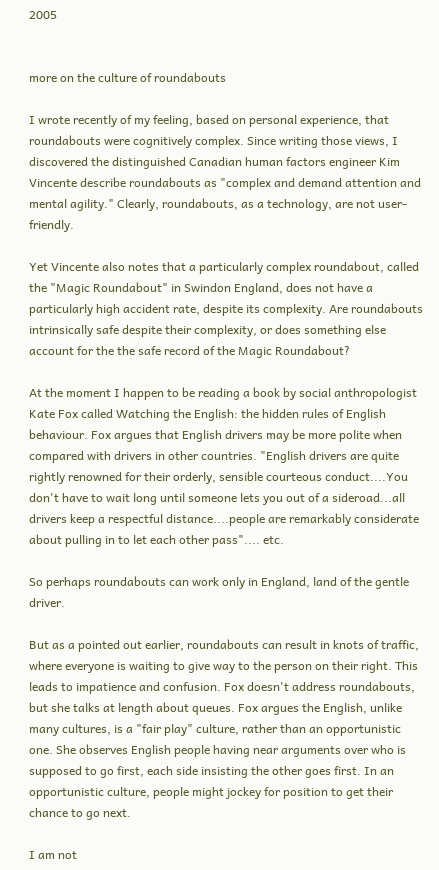2005


more on the culture of roundabouts

I wrote recently of my feeling, based on personal experience, that roundabouts were cognitively complex. Since writing those views, I discovered the distinguished Canadian human factors engineer Kim Vincente describe roundabouts as "complex and demand attention and mental agility." Clearly, roundabouts, as a technology, are not user-friendly.

Yet Vincente also notes that a particularly complex roundabout, called the "Magic Roundabout" in Swindon England, does not have a particularly high accident rate, despite its complexity. Are roundabouts intrinsically safe despite their complexity, or does something else account for the the safe record of the Magic Roundabout?

At the moment I happen to be reading a book by social anthropologist Kate Fox called Watching the English: the hidden rules of English behaviour. Fox argues that English drivers may be more polite when compared with drivers in other countries. "English drivers are quite rightly renowned for their orderly, sensible courteous conduct....You don't have to wait long until someone lets you out of a sideroad...all drivers keep a respectful distance....people are remarkably considerate about pulling in to let each other pass".... etc.

So perhaps roundabouts can work only in England, land of the gentle driver.

But as a pointed out earlier, roundabouts can result in knots of traffic, where everyone is waiting to give way to the person on their right. This leads to impatience and confusion. Fox doesn't address roundabouts, but she talks at length about queues. Fox argues the English, unlike many cultures, is a "fair play" culture, rather than an opportunistic one. She observes English people having near arguments over who is supposed to go first, each side insisting the other goes first. In an opportunistic culture, people might jockey for position to get their chance to go next.

I am not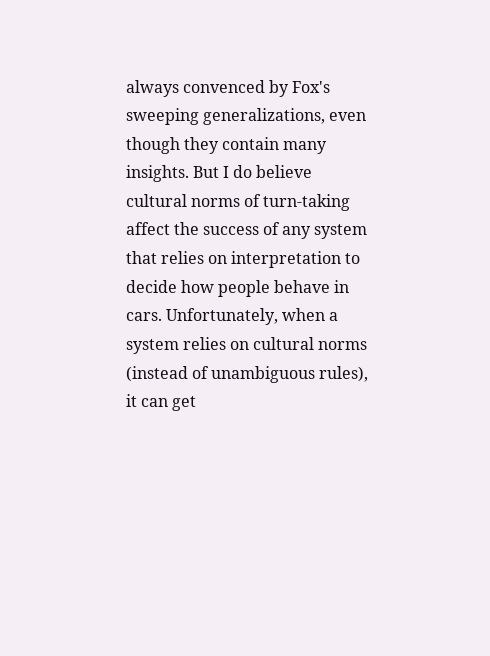always convenced by Fox's sweeping generalizations, even though they contain many insights. But I do believe cultural norms of turn-taking affect the success of any system that relies on interpretation to decide how people behave in cars. Unfortunately, when a system relies on cultural norms (instead of unambiguous rules), it can get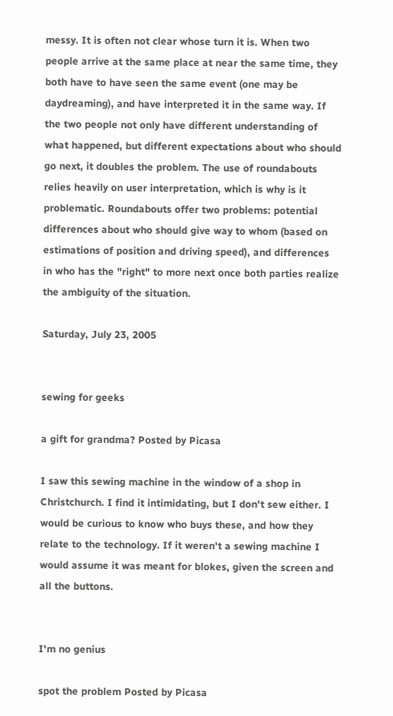messy. It is often not clear whose turn it is. When two people arrive at the same place at near the same time, they both have to have seen the same event (one may be daydreaming), and have interpreted it in the same way. If the two people not only have different understanding of what happened, but different expectations about who should go next, it doubles the problem. The use of roundabouts relies heavily on user interpretation, which is why is it problematic. Roundabouts offer two problems: potential differences about who should give way to whom (based on estimations of position and driving speed), and differences in who has the "right" to more next once both parties realize the ambiguity of the situation.

Saturday, July 23, 2005


sewing for geeks

a gift for grandma? Posted by Picasa

I saw this sewing machine in the window of a shop in Christchurch. I find it intimidating, but I don't sew either. I would be curious to know who buys these, and how they relate to the technology. If it weren't a sewing machine I would assume it was meant for blokes, given the screen and all the buttons.


I'm no genius

spot the problem Posted by Picasa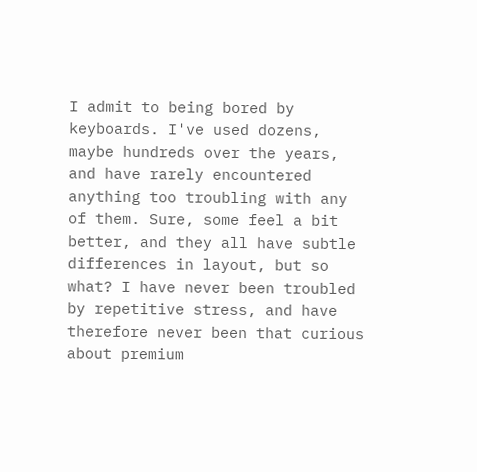I admit to being bored by keyboards. I've used dozens, maybe hundreds over the years, and have rarely encountered anything too troubling with any of them. Sure, some feel a bit better, and they all have subtle differences in layout, but so what? I have never been troubled by repetitive stress, and have therefore never been that curious about premium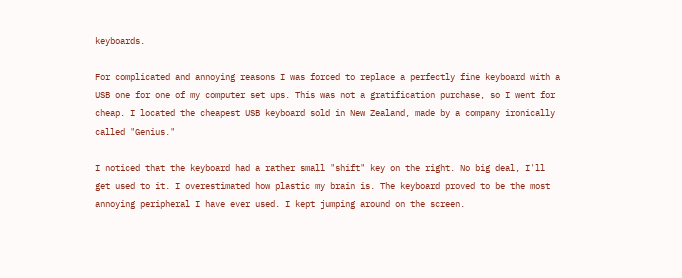keyboards.

For complicated and annoying reasons I was forced to replace a perfectly fine keyboard with a USB one for one of my computer set ups. This was not a gratification purchase, so I went for cheap. I located the cheapest USB keyboard sold in New Zealand, made by a company ironically called "Genius."

I noticed that the keyboard had a rather small "shift" key on the right. No big deal, I'll get used to it. I overestimated how plastic my brain is. The keyboard proved to be the most annoying peripheral I have ever used. I kept jumping around on the screen.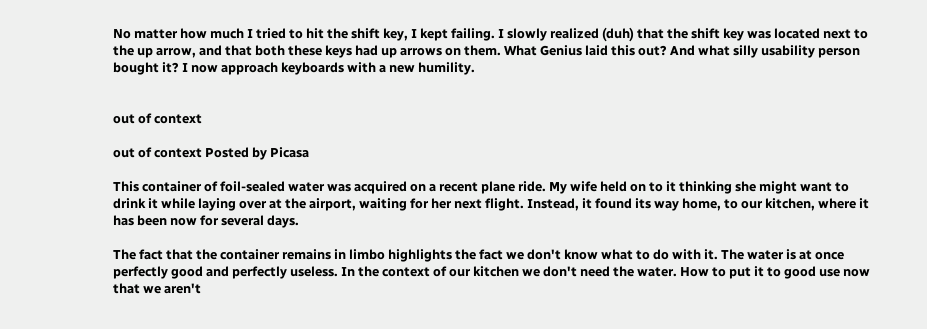No matter how much I tried to hit the shift key, I kept failing. I slowly realized (duh) that the shift key was located next to the up arrow, and that both these keys had up arrows on them. What Genius laid this out? And what silly usability person bought it? I now approach keyboards with a new humility.


out of context

out of context Posted by Picasa

This container of foil-sealed water was acquired on a recent plane ride. My wife held on to it thinking she might want to drink it while laying over at the airport, waiting for her next flight. Instead, it found its way home, to our kitchen, where it has been now for several days.

The fact that the container remains in limbo highlights the fact we don't know what to do with it. The water is at once perfectly good and perfectly useless. In the context of our kitchen we don't need the water. How to put it to good use now that we aren't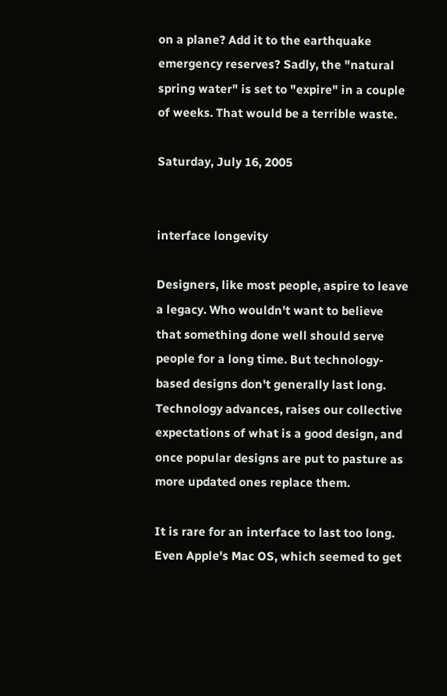on a plane? Add it to the earthquake emergency reserves? Sadly, the "natural spring water" is set to "expire" in a couple of weeks. That would be a terrible waste.

Saturday, July 16, 2005


interface longevity

Designers, like most people, aspire to leave a legacy. Who wouldn't want to believe that something done well should serve people for a long time. But technology-based designs don't generally last long. Technology advances, raises our collective expectations of what is a good design, and once popular designs are put to pasture as more updated ones replace them.

It is rare for an interface to last too long. Even Apple's Mac OS, which seemed to get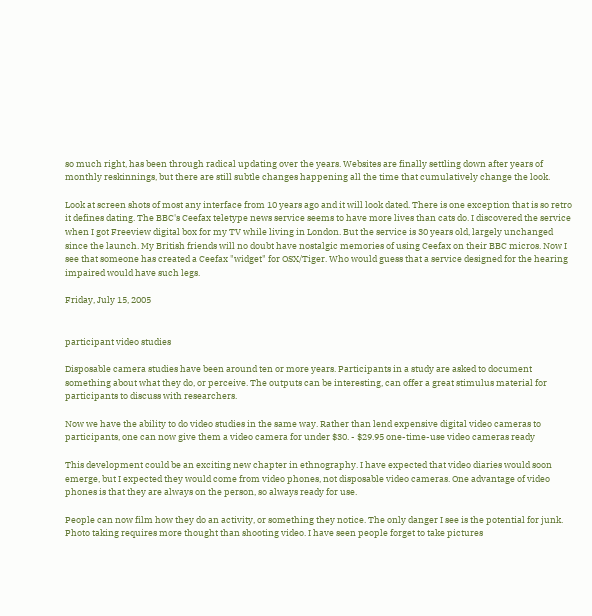so much right, has been through radical updating over the years. Websites are finally settling down after years of monthly reskinnings, but there are still subtle changes happening all the time that cumulatively change the look.

Look at screen shots of most any interface from 10 years ago and it will look dated. There is one exception that is so retro it defines dating. The BBC's Ceefax teletype news service seems to have more lives than cats do. I discovered the service when I got Freeview digital box for my TV while living in London. But the service is 30 years old, largely unchanged since the launch. My British friends will no doubt have nostalgic memories of using Ceefax on their BBC micros. Now I see that someone has created a Ceefax "widget" for OSX/Tiger. Who would guess that a service designed for the hearing impaired would have such legs.

Friday, July 15, 2005


participant video studies

Disposable camera studies have been around ten or more years. Participants in a study are asked to document something about what they do, or perceive. The outputs can be interesting, can offer a great stimulus material for participants to discuss with researchers.

Now we have the ability to do video studies in the same way. Rather than lend expensive digital video cameras to participants, one can now give them a video camera for under $30. - $29.95 one-time-use video cameras ready

This development could be an exciting new chapter in ethnography. I have expected that video diaries would soon emerge, but I expected they would come from video phones, not disposable video cameras. One advantage of video phones is that they are always on the person, so always ready for use.

People can now film how they do an activity, or something they notice. The only danger I see is the potential for junk. Photo taking requires more thought than shooting video. I have seen people forget to take pictures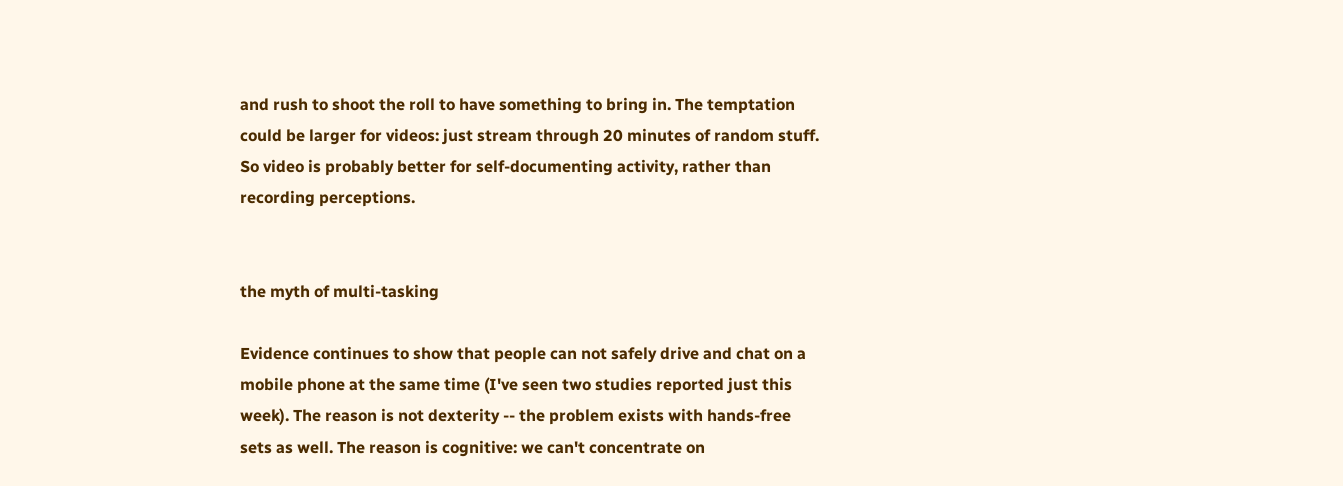and rush to shoot the roll to have something to bring in. The temptation could be larger for videos: just stream through 20 minutes of random stuff. So video is probably better for self-documenting activity, rather than recording perceptions.


the myth of multi-tasking

Evidence continues to show that people can not safely drive and chat on a mobile phone at the same time (I've seen two studies reported just this week). The reason is not dexterity -- the problem exists with hands-free sets as well. The reason is cognitive: we can't concentrate on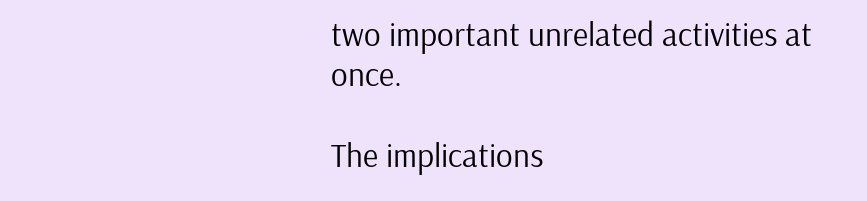two important unrelated activities at once.

The implications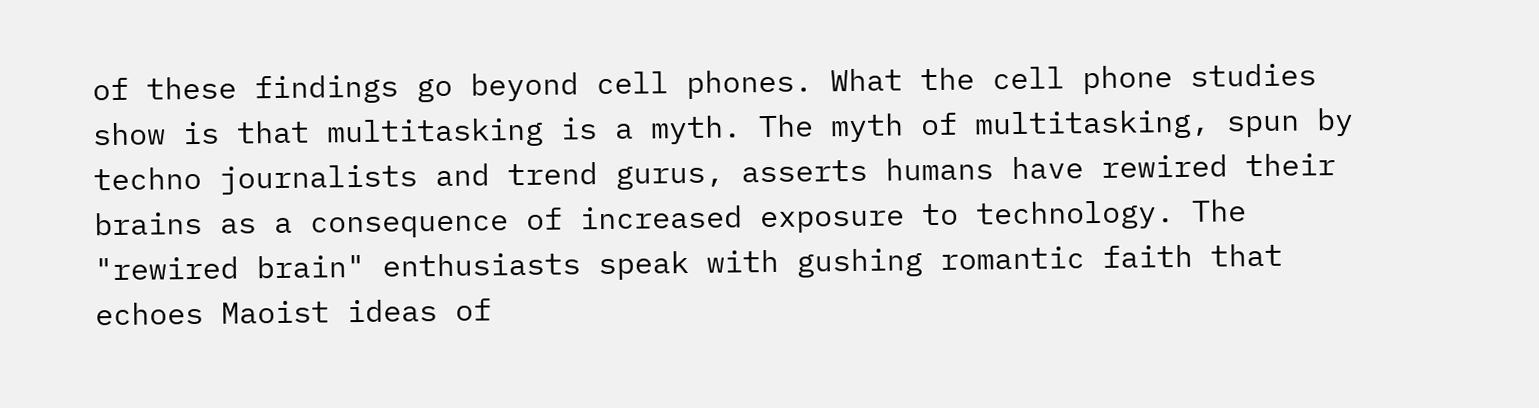of these findings go beyond cell phones. What the cell phone studies show is that multitasking is a myth. The myth of multitasking, spun by techno journalists and trend gurus, asserts humans have rewired their brains as a consequence of increased exposure to technology. The "rewired brain" enthusiasts speak with gushing romantic faith that echoes Maoist ideas of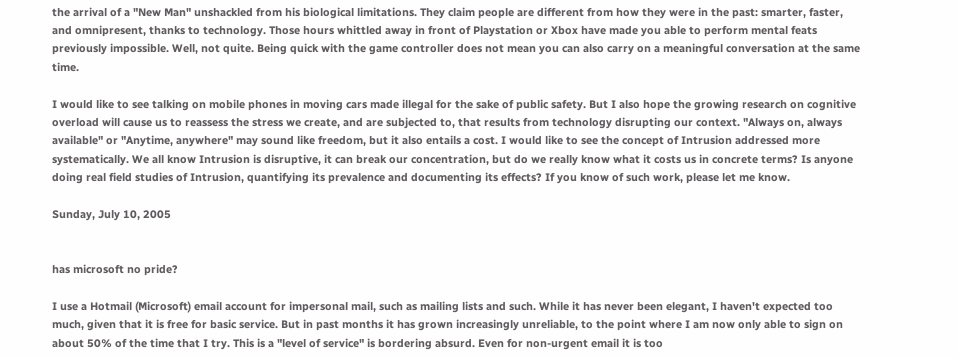the arrival of a "New Man" unshackled from his biological limitations. They claim people are different from how they were in the past: smarter, faster, and omnipresent, thanks to technology. Those hours whittled away in front of Playstation or Xbox have made you able to perform mental feats previously impossible. Well, not quite. Being quick with the game controller does not mean you can also carry on a meaningful conversation at the same time.

I would like to see talking on mobile phones in moving cars made illegal for the sake of public safety. But I also hope the growing research on cognitive overload will cause us to reassess the stress we create, and are subjected to, that results from technology disrupting our context. "Always on, always available" or "Anytime, anywhere" may sound like freedom, but it also entails a cost. I would like to see the concept of Intrusion addressed more systematically. We all know Intrusion is disruptive, it can break our concentration, but do we really know what it costs us in concrete terms? Is anyone doing real field studies of Intrusion, quantifying its prevalence and documenting its effects? If you know of such work, please let me know.

Sunday, July 10, 2005


has microsoft no pride?

I use a Hotmail (Microsoft) email account for impersonal mail, such as mailing lists and such. While it has never been elegant, I haven't expected too much, given that it is free for basic service. But in past months it has grown increasingly unreliable, to the point where I am now only able to sign on about 50% of the time that I try. This is a "level of service" is bordering absurd. Even for non-urgent email it is too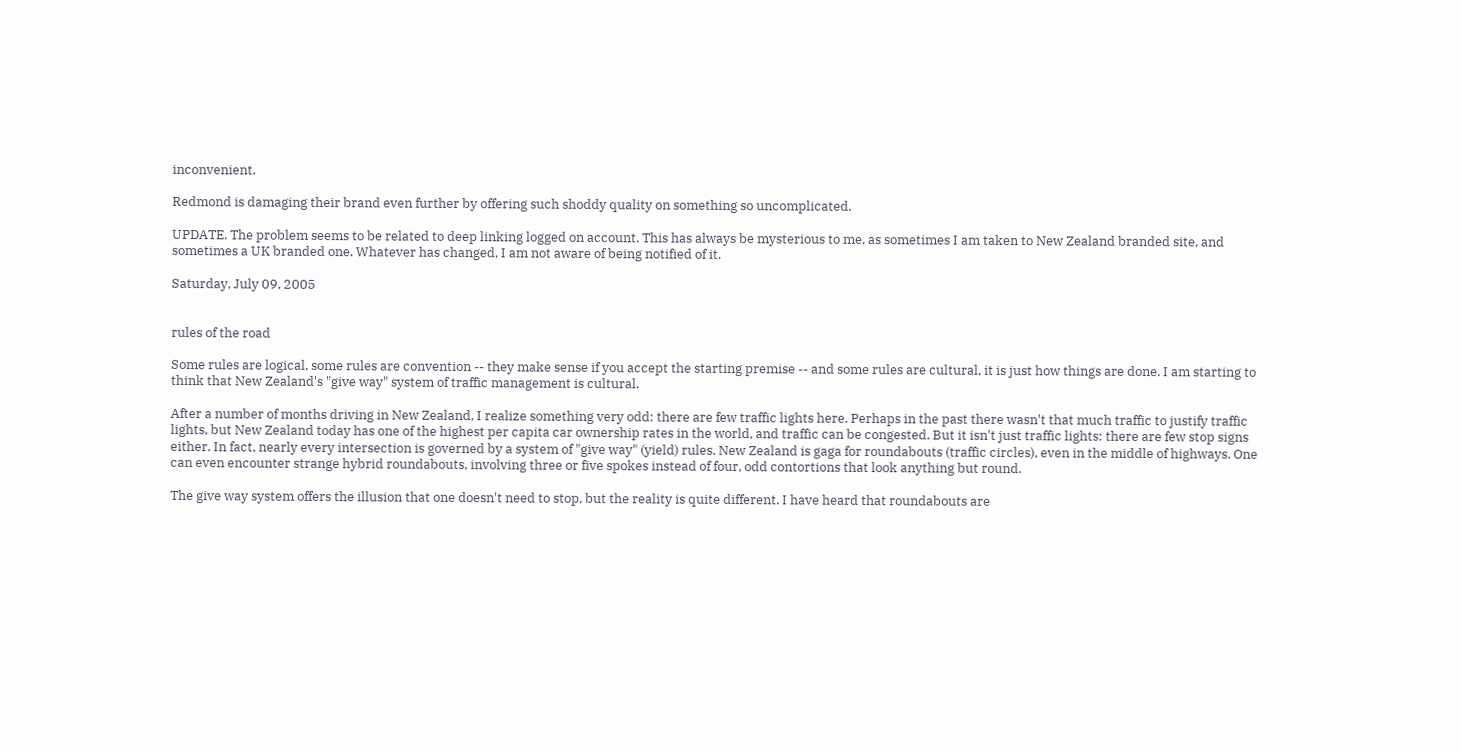inconvenient.

Redmond is damaging their brand even further by offering such shoddy quality on something so uncomplicated.

UPDATE. The problem seems to be related to deep linking logged on account. This has always be mysterious to me, as sometimes I am taken to New Zealand branded site, and sometimes a UK branded one. Whatever has changed, I am not aware of being notified of it.

Saturday, July 09, 2005


rules of the road

Some rules are logical, some rules are convention -- they make sense if you accept the starting premise -- and some rules are cultural, it is just how things are done. I am starting to think that New Zealand's "give way" system of traffic management is cultural.

After a number of months driving in New Zealand, I realize something very odd: there are few traffic lights here. Perhaps in the past there wasn't that much traffic to justify traffic lights, but New Zealand today has one of the highest per capita car ownership rates in the world, and traffic can be congested. But it isn't just traffic lights: there are few stop signs either. In fact, nearly every intersection is governed by a system of "give way" (yield) rules. New Zealand is gaga for roundabouts (traffic circles), even in the middle of highways. One can even encounter strange hybrid roundabouts, involving three or five spokes instead of four, odd contortions that look anything but round.

The give way system offers the illusion that one doesn't need to stop, but the reality is quite different. I have heard that roundabouts are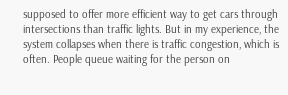supposed to offer more efficient way to get cars through intersections than traffic lights. But in my experience, the system collapses when there is traffic congestion, which is often. People queue waiting for the person on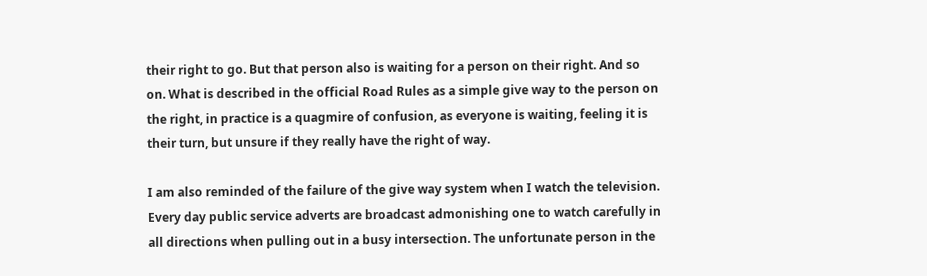their right to go. But that person also is waiting for a person on their right. And so on. What is described in the official Road Rules as a simple give way to the person on the right, in practice is a quagmire of confusion, as everyone is waiting, feeling it is their turn, but unsure if they really have the right of way.

I am also reminded of the failure of the give way system when I watch the television. Every day public service adverts are broadcast admonishing one to watch carefully in all directions when pulling out in a busy intersection. The unfortunate person in the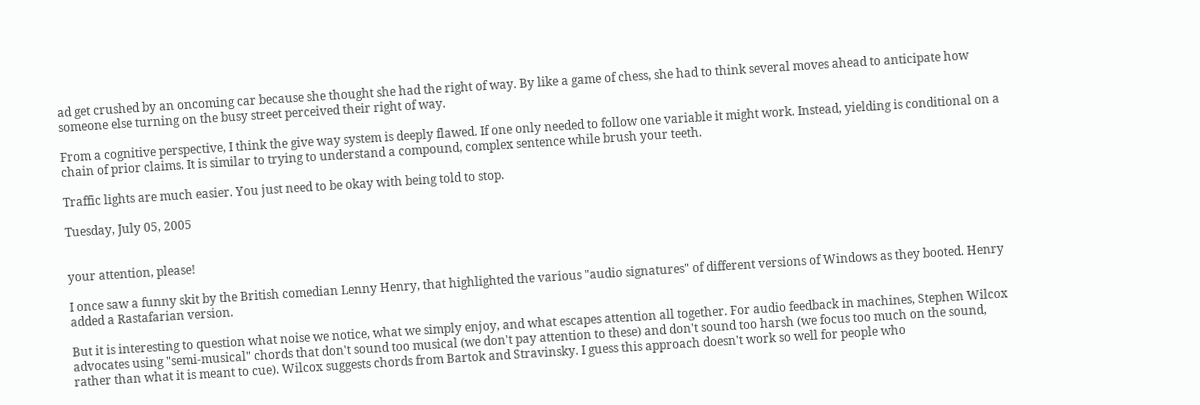ad get crushed by an oncoming car because she thought she had the right of way. By like a game of chess, she had to think several moves ahead to anticipate how someone else turning on the busy street perceived their right of way.

From a cognitive perspective, I think the give way system is deeply flawed. If one only needed to follow one variable it might work. Instead, yielding is conditional on a chain of prior claims. It is similar to trying to understand a compound, complex sentence while brush your teeth.

Traffic lights are much easier. You just need to be okay with being told to stop.

Tuesday, July 05, 2005


your attention, please!

I once saw a funny skit by the British comedian Lenny Henry, that highlighted the various "audio signatures" of different versions of Windows as they booted. Henry added a Rastafarian version.

But it is interesting to question what noise we notice, what we simply enjoy, and what escapes attention all together. For audio feedback in machines, Stephen Wilcox advocates using "semi-musical" chords that don't sound too musical (we don't pay attention to these) and don't sound too harsh (we focus too much on the sound, rather than what it is meant to cue). Wilcox suggests chords from Bartok and Stravinsky. I guess this approach doesn't work so well for people who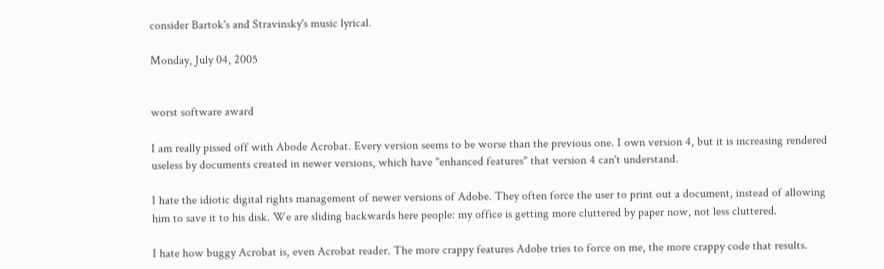consider Bartok's and Stravinsky's music lyrical.

Monday, July 04, 2005


worst software award

I am really pissed off with Abode Acrobat. Every version seems to be worse than the previous one. I own version 4, but it is increasing rendered useless by documents created in newer versions, which have "enhanced features" that version 4 can't understand.

I hate the idiotic digital rights management of newer versions of Adobe. They often force the user to print out a document, instead of allowing him to save it to his disk. We are sliding backwards here people: my office is getting more cluttered by paper now, not less cluttered.

I hate how buggy Acrobat is, even Acrobat reader. The more crappy features Adobe tries to force on me, the more crappy code that results.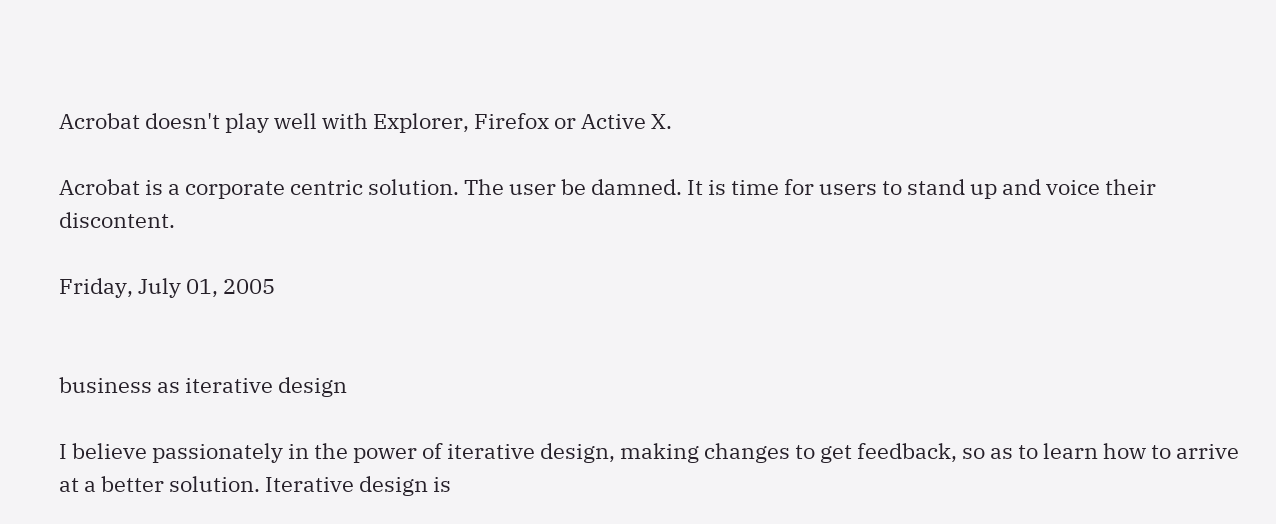Acrobat doesn't play well with Explorer, Firefox or Active X.

Acrobat is a corporate centric solution. The user be damned. It is time for users to stand up and voice their discontent.

Friday, July 01, 2005


business as iterative design

I believe passionately in the power of iterative design, making changes to get feedback, so as to learn how to arrive at a better solution. Iterative design is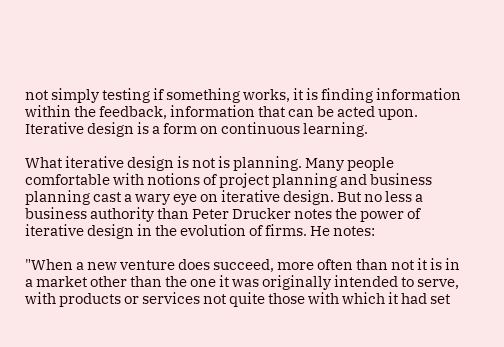not simply testing if something works, it is finding information within the feedback, information that can be acted upon. Iterative design is a form on continuous learning.

What iterative design is not is planning. Many people comfortable with notions of project planning and business planning cast a wary eye on iterative design. But no less a business authority than Peter Drucker notes the power of iterative design in the evolution of firms. He notes:

"When a new venture does succeed, more often than not it is in a market other than the one it was originally intended to serve, with products or services not quite those with which it had set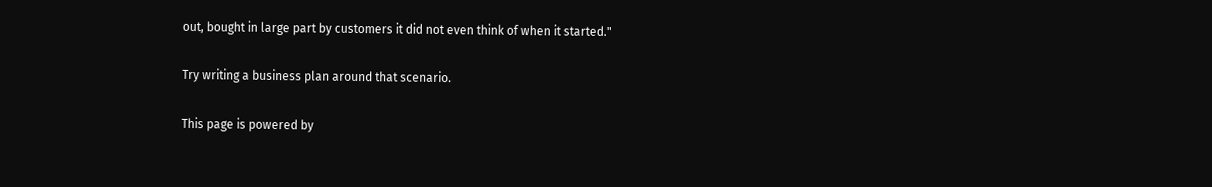out, bought in large part by customers it did not even think of when it started."

Try writing a business plan around that scenario.

This page is powered by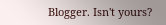Blogger. Isn't yours?